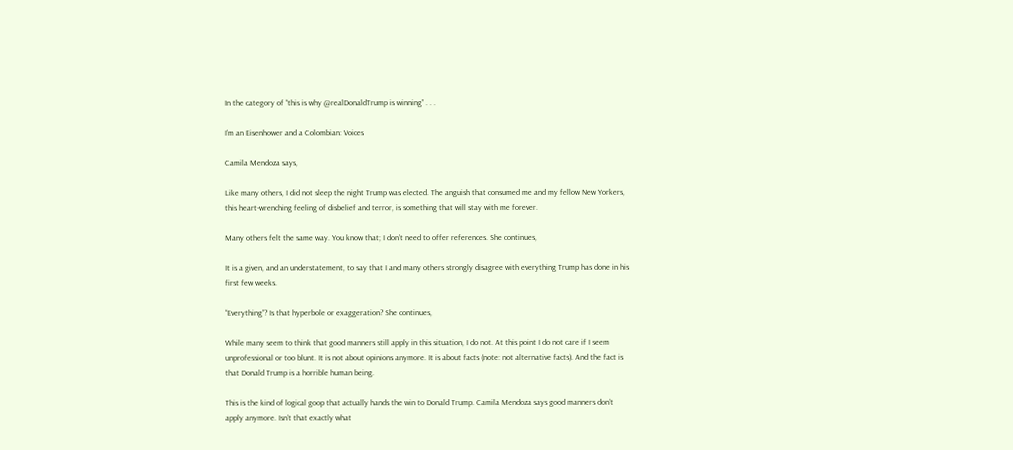In the category of “this is why @realDonaldTrump is winning” . . .

I’m an Eisenhower and a Colombian: Voices

Camila Mendoza says,

Like many others, I did not sleep the night Trump was elected. The anguish that consumed me and my fellow New Yorkers, this heart-wrenching feeling of disbelief and terror, is something that will stay with me forever.

Many others felt the same way. You know that; I don’t need to offer references. She continues,

It is a given, and an understatement, to say that I and many others strongly disagree with everything Trump has done in his first few weeks.

“Everything”? Is that hyperbole or exaggeration? She continues,

While many seem to think that good manners still apply in this situation, I do not. At this point I do not care if I seem unprofessional or too blunt. It is not about opinions anymore. It is about facts (note: not alternative facts). And the fact is that Donald Trump is a horrible human being.

This is the kind of logical goop that actually hands the win to Donald Trump. Camila Mendoza says good manners don’t apply anymore. Isn’t that exactly what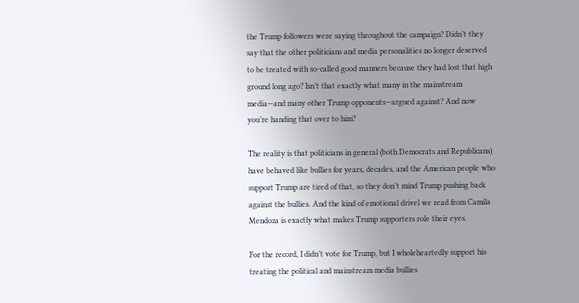the Trump followers were saying throughout the campaign? Didn’t they say that the other politicians and media personalities no longer deserved to be treated with so-called good manners because they had lost that high ground long ago? Isn’t that exactly what many in the mainstream media—and many other Trump opponents—argued against? And now you’re handing that over to him?

The reality is that politicians in general (both Democrats and Republicans) have behaved like bullies for years, decades, and the American people who support Trump are tired of that, so they don’t mind Trump pushing back against the bullies. And the kind of emotional drivel we read from Camila Mendoza is exactly what makes Trump supporters role their eyes.

For the record, I didn’t vote for Trump, but I wholeheartedly support his treating the political and mainstream media bullies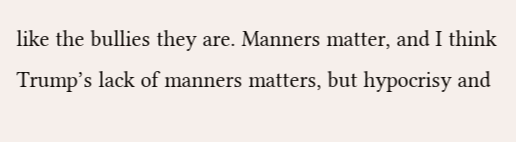like the bullies they are. Manners matter, and I think Trump’s lack of manners matters, but hypocrisy and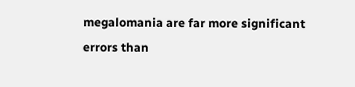megalomania are far more significant errors than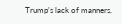Trump’s lack of manners.